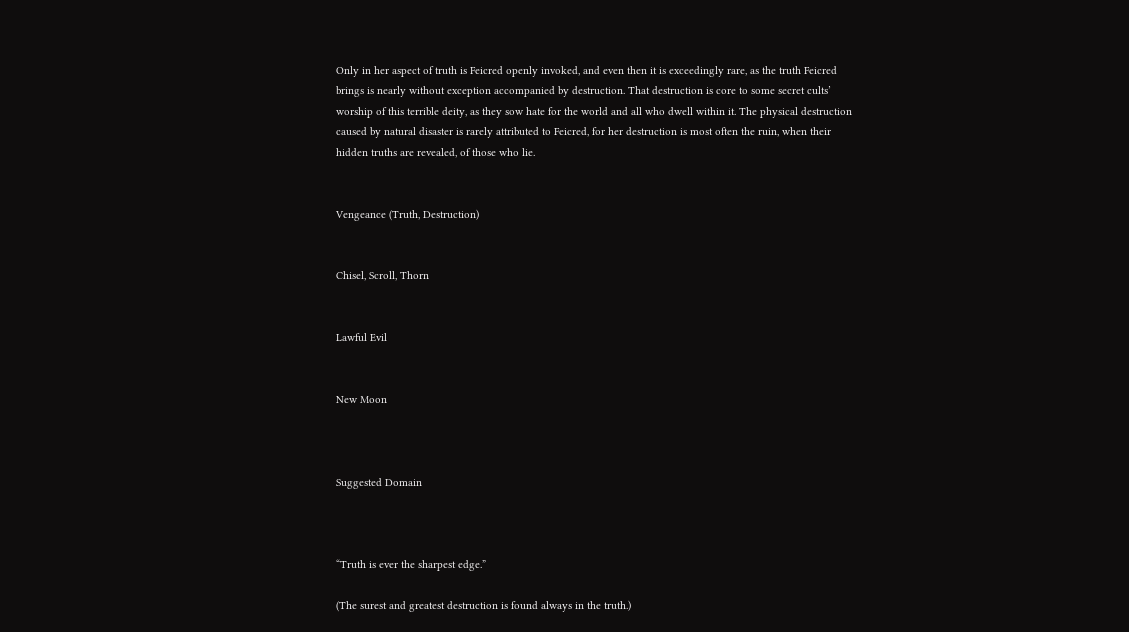Only in her aspect of truth is Feicred openly invoked, and even then it is exceedingly rare, as the truth Feicred brings is nearly without exception accompanied by destruction. That destruction is core to some secret cults’ worship of this terrible deity, as they sow hate for the world and all who dwell within it. The physical destruction caused by natural disaster is rarely attributed to Feicred, for her destruction is most often the ruin, when their hidden truths are revealed, of those who lie.


Vengeance (Truth, Destruction)


Chisel, Scroll, Thorn


Lawful Evil


New Moon



Suggested Domain



“Truth is ever the sharpest edge.”

(The surest and greatest destruction is found always in the truth.)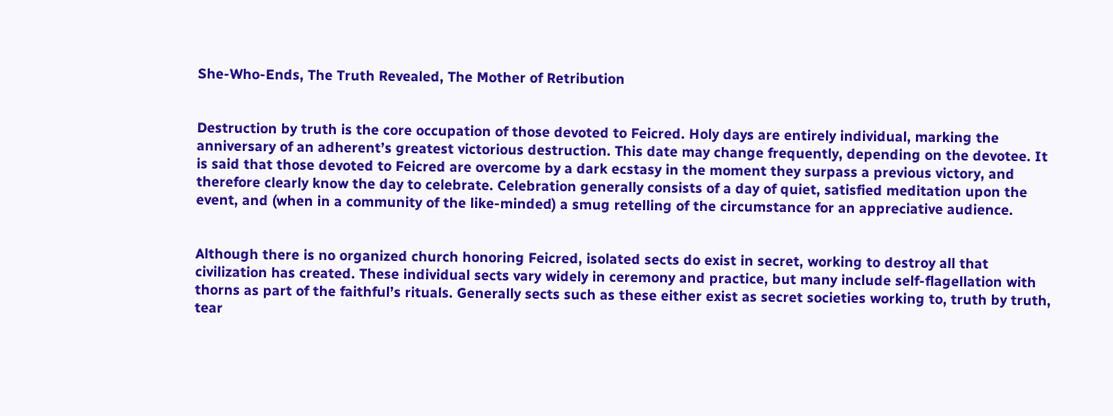She-Who-Ends, The Truth Revealed, The Mother of Retribution


Destruction by truth is the core occupation of those devoted to Feicred. Holy days are entirely individual, marking the anniversary of an adherent’s greatest victorious destruction. This date may change frequently, depending on the devotee. It is said that those devoted to Feicred are overcome by a dark ecstasy in the moment they surpass a previous victory, and therefore clearly know the day to celebrate. Celebration generally consists of a day of quiet, satisfied meditation upon the event, and (when in a community of the like-minded) a smug retelling of the circumstance for an appreciative audience.


Although there is no organized church honoring Feicred, isolated sects do exist in secret, working to destroy all that civilization has created. These individual sects vary widely in ceremony and practice, but many include self-flagellation with thorns as part of the faithful’s rituals. Generally sects such as these either exist as secret societies working to, truth by truth, tear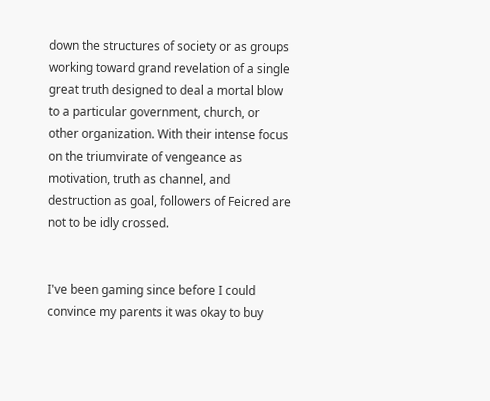down the structures of society or as groups working toward grand revelation of a single great truth designed to deal a mortal blow to a particular government, church, or other organization. With their intense focus on the triumvirate of vengeance as motivation, truth as channel, and destruction as goal, followers of Feicred are not to be idly crossed.


I've been gaming since before I could convince my parents it was okay to buy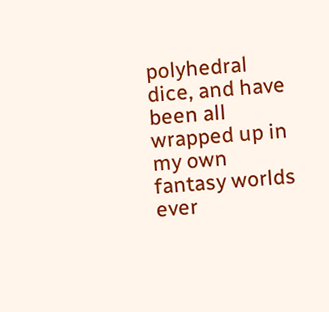polyhedral dice, and have been all wrapped up in my own fantasy worlds ever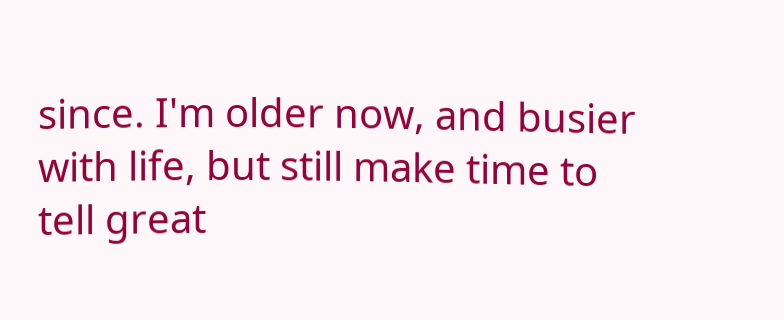since. I'm older now, and busier with life, but still make time to tell great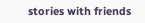stories with friends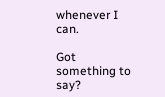whenever I can.

Got something to say?